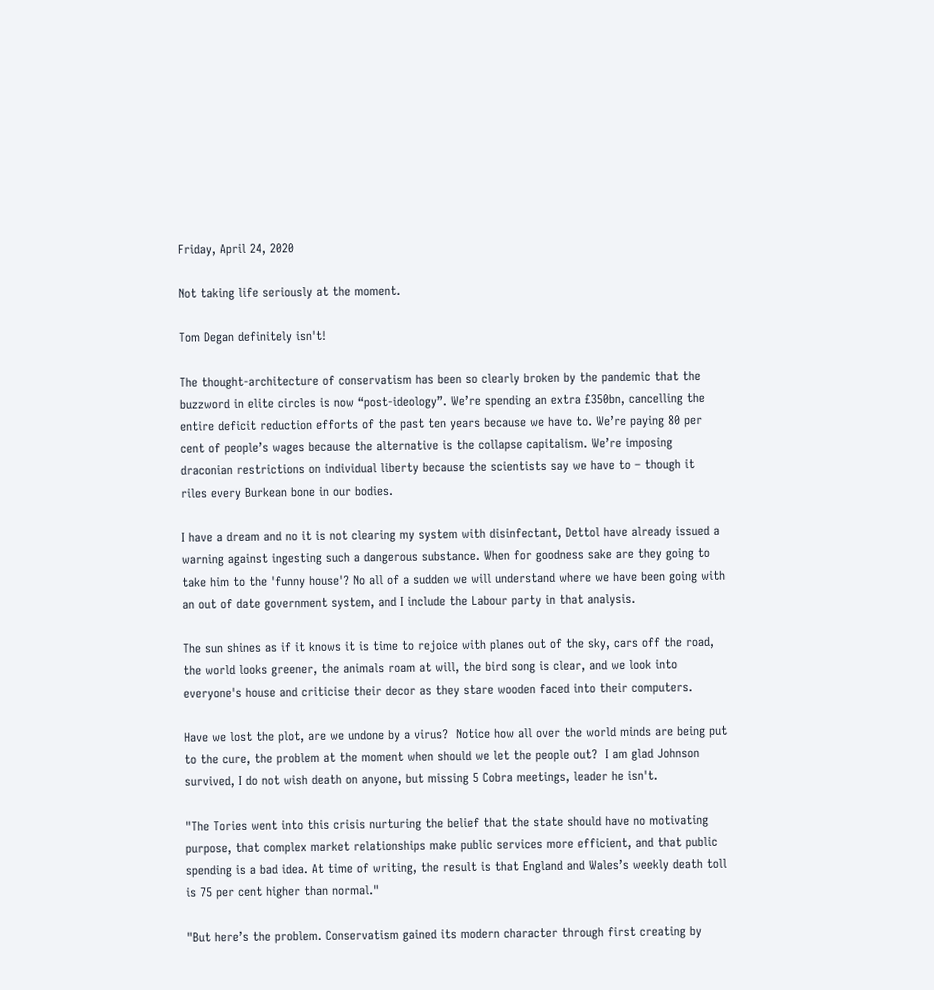Friday, April 24, 2020

Not taking life seriously at the moment.

Tom Degan definitely isn't!

The thought-architecture of conservatism has been so clearly broken by the pandemic that the buzzword in elite circles is now “post-ideology”. We’re spending an extra £350bn, cancelling the entire deficit reduction efforts of the past ten years because we have to. We’re paying 80 per cent of people’s wages because the alternative is the collapse capitalism. We’re imposing draconian restrictions on individual liberty because the scientists say we have to – though it riles every Burkean bone in our bodies.

I have a dream and no it is not clearing my system with disinfectant, Dettol have already issued a warning against ingesting such a dangerous substance. When for goodness sake are they going to take him to the 'funny house'? No all of a sudden we will understand where we have been going with an out of date government system, and I include the Labour party in that analysis.

The sun shines as if it knows it is time to rejoice with planes out of the sky, cars off the road, the world looks greener, the animals roam at will, the bird song is clear, and we look into everyone's house and criticise their decor as they stare wooden faced into their computers.

Have we lost the plot, are we undone by a virus?  Notice how all over the world minds are being put to the cure, the problem at the moment when should we let the people out?  I am glad Johnson survived, I do not wish death on anyone, but missing 5 Cobra meetings, leader he isn't.

"The Tories went into this crisis nurturing the belief that the state should have no motivating purpose, that complex market relationships make public services more efficient, and that public spending is a bad idea. At time of writing, the result is that England and Wales’s weekly death toll is 75 per cent higher than normal."

"But here’s the problem. Conservatism gained its modern character through first creating by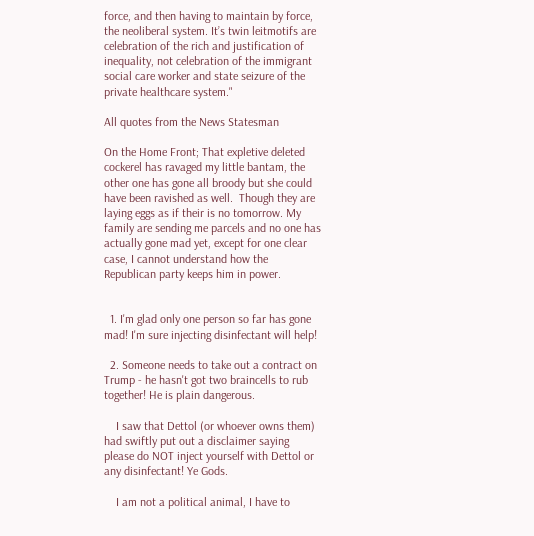force, and then having to maintain by force, the neoliberal system. It’s twin leitmotifs are celebration of the rich and justification of inequality, not celebration of the immigrant social care worker and state seizure of the private healthcare system."

All quotes from the News Statesman

On the Home Front; That expletive deleted cockerel has ravaged my little bantam, the other one has gone all broody but she could have been ravished as well.  Though they are laying eggs as if their is no tomorrow. My family are sending me parcels and no one has actually gone mad yet, except for one clear case, I cannot understand how the Republican party keeps him in power.


  1. I'm glad only one person so far has gone mad! I'm sure injecting disinfectant will help!

  2. Someone needs to take out a contract on Trump - he hasn't got two braincells to rub together! He is plain dangerous.

    I saw that Dettol (or whoever owns them) had swiftly put out a disclaimer saying please do NOT inject yourself with Dettol or any disinfectant! Ye Gods.

    I am not a political animal, I have to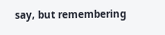say, but remembering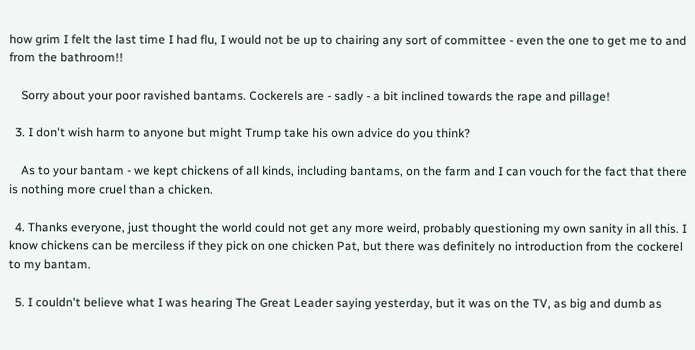how grim I felt the last time I had flu, I would not be up to chairing any sort of committee - even the one to get me to and from the bathroom!!

    Sorry about your poor ravished bantams. Cockerels are - sadly - a bit inclined towards the rape and pillage!

  3. I don't wish harm to anyone but might Trump take his own advice do you think?

    As to your bantam - we kept chickens of all kinds, including bantams, on the farm and I can vouch for the fact that there is nothing more cruel than a chicken.

  4. Thanks everyone, just thought the world could not get any more weird, probably questioning my own sanity in all this. I know chickens can be merciless if they pick on one chicken Pat, but there was definitely no introduction from the cockerel to my bantam.

  5. I couldn't believe what I was hearing The Great Leader saying yesterday, but it was on the TV, as big and dumb as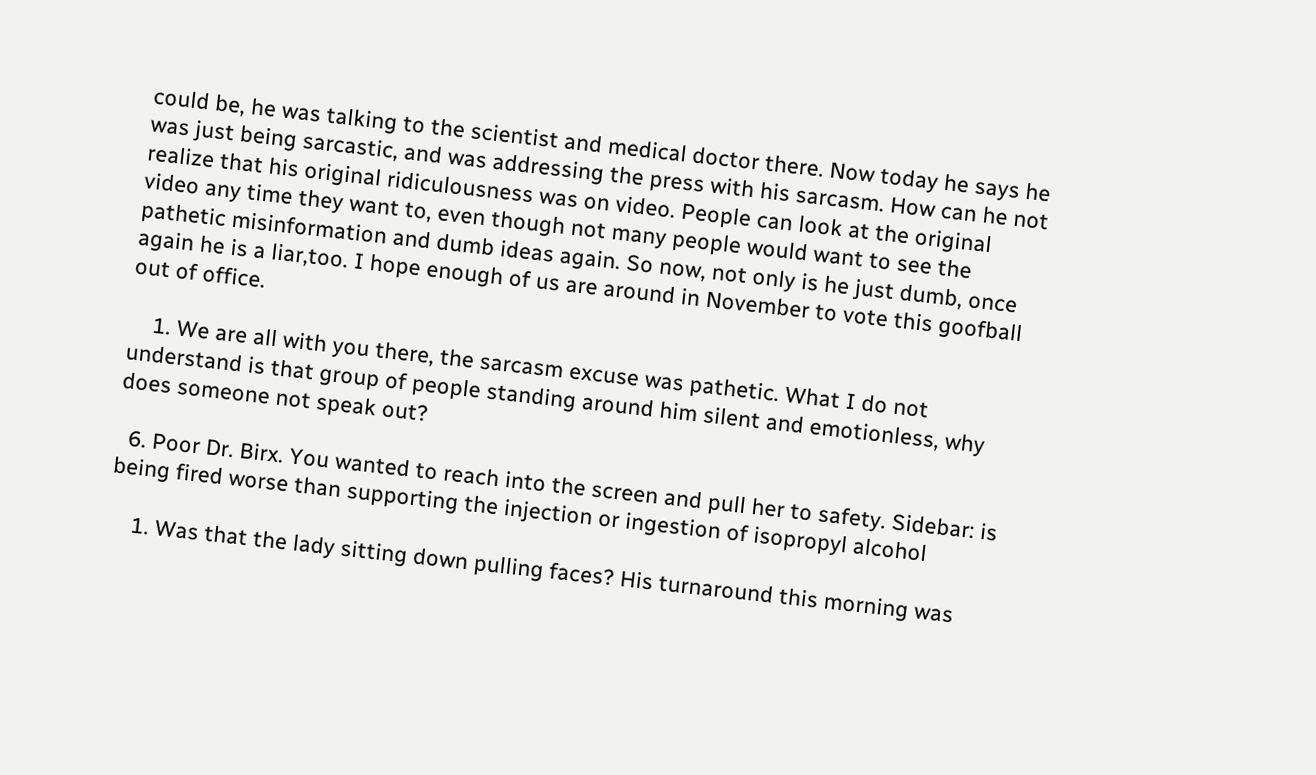could be, he was talking to the scientist and medical doctor there. Now today he says he was just being sarcastic, and was addressing the press with his sarcasm. How can he not realize that his original ridiculousness was on video. People can look at the original video any time they want to, even though not many people would want to see the pathetic misinformation and dumb ideas again. So now, not only is he just dumb, once again he is a liar,too. I hope enough of us are around in November to vote this goofball out of office.

    1. We are all with you there, the sarcasm excuse was pathetic. What I do not understand is that group of people standing around him silent and emotionless, why does someone not speak out?

  6. Poor Dr. Birx. You wanted to reach into the screen and pull her to safety. Sidebar: is being fired worse than supporting the injection or ingestion of isopropyl alcohol

    1. Was that the lady sitting down pulling faces? His turnaround this morning was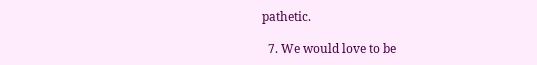pathetic.

  7. We would love to be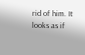rid of him. It looks as if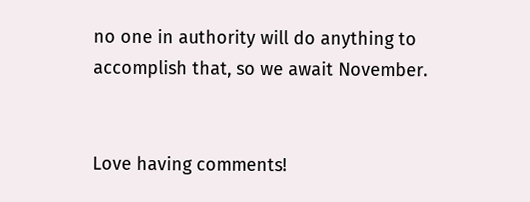no one in authority will do anything to accomplish that, so we await November.


Love having comments!